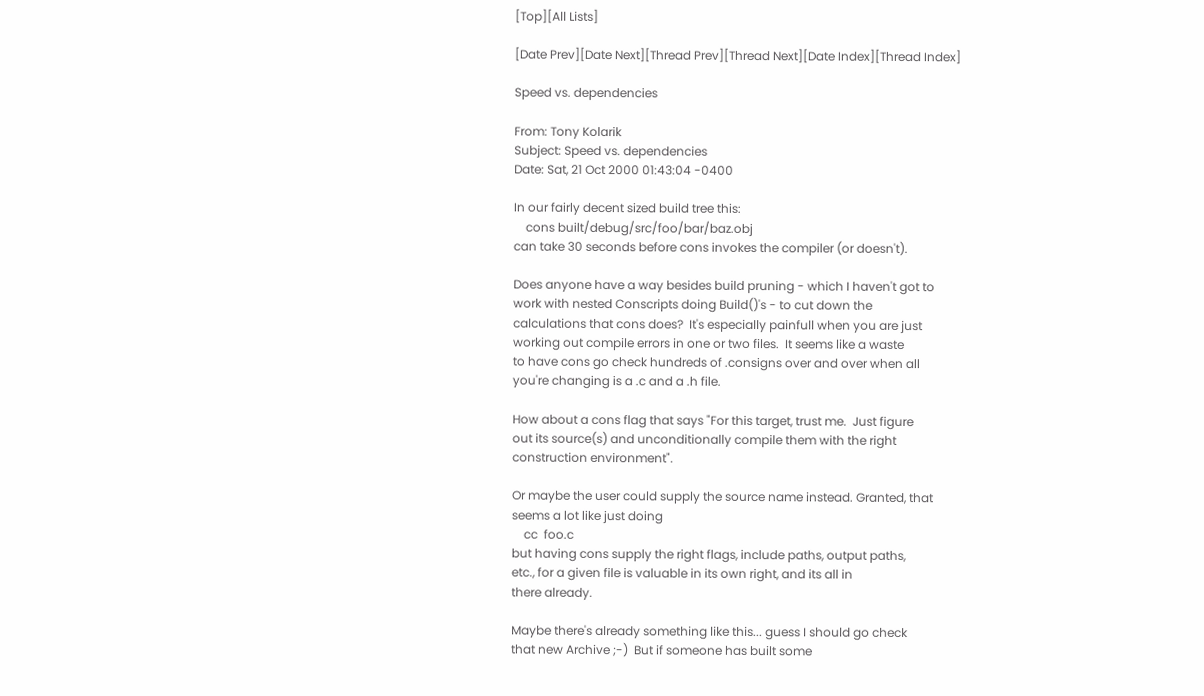[Top][All Lists]

[Date Prev][Date Next][Thread Prev][Thread Next][Date Index][Thread Index]

Speed vs. dependencies

From: Tony Kolarik
Subject: Speed vs. dependencies
Date: Sat, 21 Oct 2000 01:43:04 -0400

In our fairly decent sized build tree this:
    cons built/debug/src/foo/bar/baz.obj
can take 30 seconds before cons invokes the compiler (or doesn't).

Does anyone have a way besides build pruning - which I haven't got to
work with nested Conscripts doing Build()'s - to cut down the
calculations that cons does?  It's especially painfull when you are just
working out compile errors in one or two files.  It seems like a waste
to have cons go check hundreds of .consigns over and over when all
you're changing is a .c and a .h file.

How about a cons flag that says "For this target, trust me.  Just figure
out its source(s) and unconditionally compile them with the right
construction environment".

Or maybe the user could supply the source name instead. Granted, that
seems a lot like just doing
    cc  foo.c
but having cons supply the right flags, include paths, output paths,
etc., for a given file is valuable in its own right, and its all in
there already.

Maybe there's already something like this... guess I should go check
that new Archive ;-)  But if someone has built some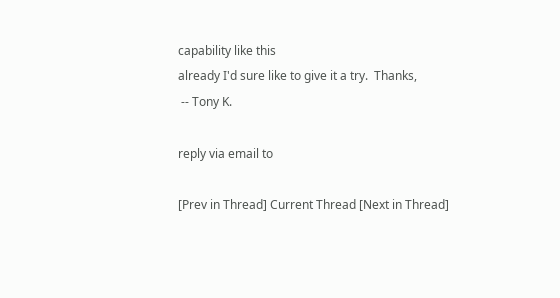capability like this
already I'd sure like to give it a try.  Thanks,
 -- Tony K.

reply via email to

[Prev in Thread] Current Thread [Next in Thread]